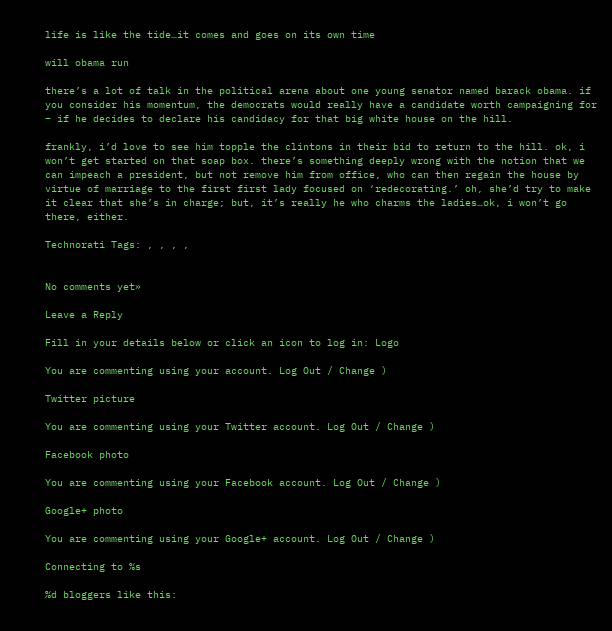life is like the tide…it comes and goes on its own time

will obama run

there’s a lot of talk in the political arena about one young senator named barack obama. if you consider his momentum, the democrats would really have a candidate worth campaigning for – if he decides to declare his candidacy for that big white house on the hill.

frankly, i’d love to see him topple the clintons in their bid to return to the hill. ok, i won’t get started on that soap box. there’s something deeply wrong with the notion that we can impeach a president, but not remove him from office, who can then regain the house by virtue of marriage to the first first lady focused on ‘redecorating.’ oh, she’d try to make it clear that she’s in charge; but, it’s really he who charms the ladies…ok, i won’t go there, either.

Technorati Tags: , , , ,


No comments yet»

Leave a Reply

Fill in your details below or click an icon to log in: Logo

You are commenting using your account. Log Out / Change )

Twitter picture

You are commenting using your Twitter account. Log Out / Change )

Facebook photo

You are commenting using your Facebook account. Log Out / Change )

Google+ photo

You are commenting using your Google+ account. Log Out / Change )

Connecting to %s

%d bloggers like this: